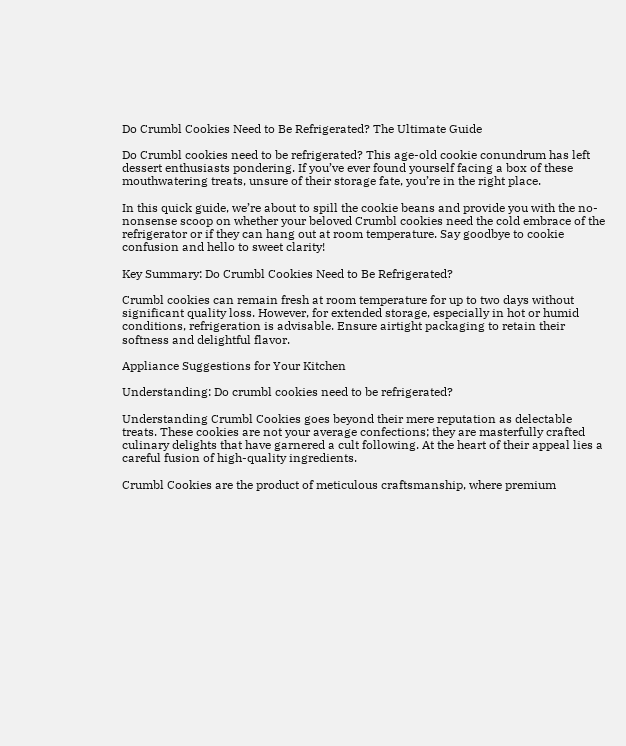Do Crumbl Cookies Need to Be Refrigerated? The Ultimate Guide

Do Crumbl cookies need to be refrigerated? This age-old cookie conundrum has left dessert enthusiasts pondering. If you’ve ever found yourself facing a box of these mouthwatering treats, unsure of their storage fate, you’re in the right place.

In this quick guide, we’re about to spill the cookie beans and provide you with the no-nonsense scoop on whether your beloved Crumbl cookies need the cold embrace of the refrigerator or if they can hang out at room temperature. Say goodbye to cookie confusion and hello to sweet clarity!

Key Summary: Do Crumbl Cookies Need to Be Refrigerated?

Crumbl cookies can remain fresh at room temperature for up to two days without significant quality loss. However, for extended storage, especially in hot or humid conditions, refrigeration is advisable. Ensure airtight packaging to retain their softness and delightful flavor.

Appliance Suggestions for Your Kitchen

Understanding: Do crumbl cookies need to be refrigerated?

Understanding Crumbl Cookies goes beyond their mere reputation as delectable treats. These cookies are not your average confections; they are masterfully crafted culinary delights that have garnered a cult following. At the heart of their appeal lies a careful fusion of high-quality ingredients.

Crumbl Cookies are the product of meticulous craftsmanship, where premium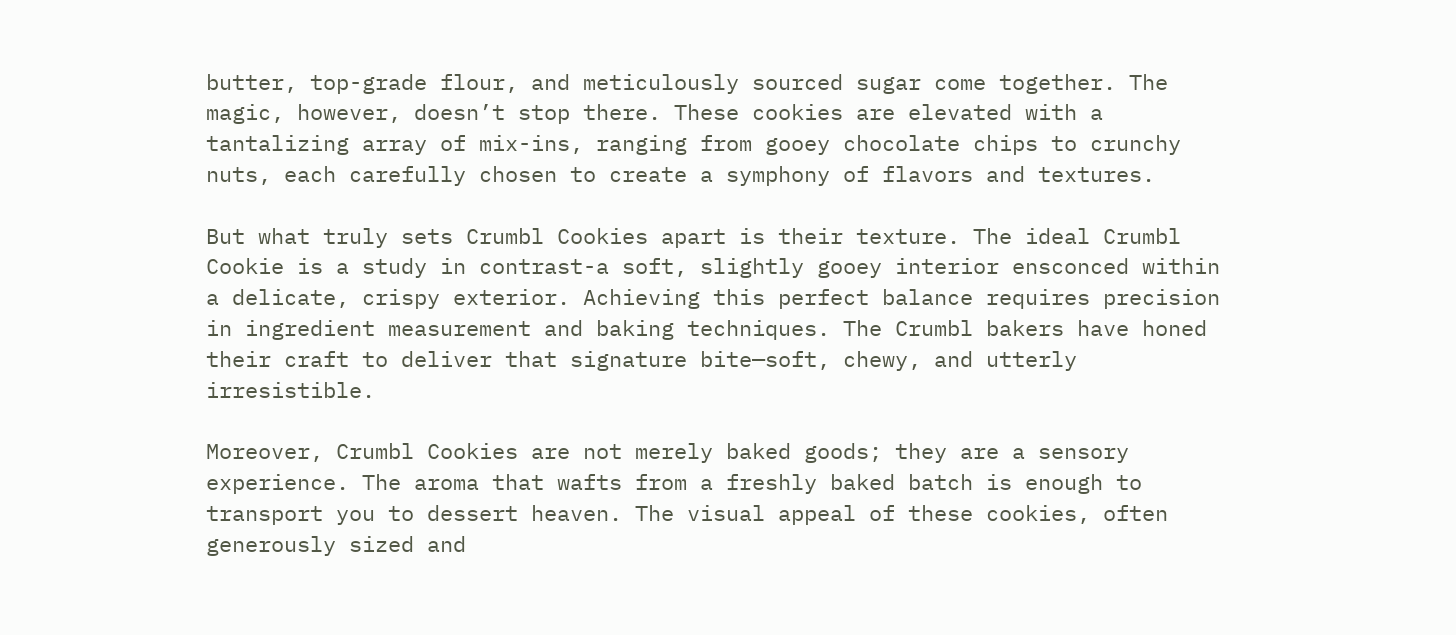butter, top-grade flour, and meticulously sourced sugar come together. The magic, however, doesn’t stop there. These cookies are elevated with a tantalizing array of mix-ins, ranging from gooey chocolate chips to crunchy nuts, each carefully chosen to create a symphony of flavors and textures.

But what truly sets Crumbl Cookies apart is their texture. The ideal Crumbl Cookie is a study in contrast-a soft, slightly gooey interior ensconced within a delicate, crispy exterior. Achieving this perfect balance requires precision in ingredient measurement and baking techniques. The Crumbl bakers have honed their craft to deliver that signature bite—soft, chewy, and utterly irresistible.

Moreover, Crumbl Cookies are not merely baked goods; they are a sensory experience. The aroma that wafts from a freshly baked batch is enough to transport you to dessert heaven. The visual appeal of these cookies, often generously sized and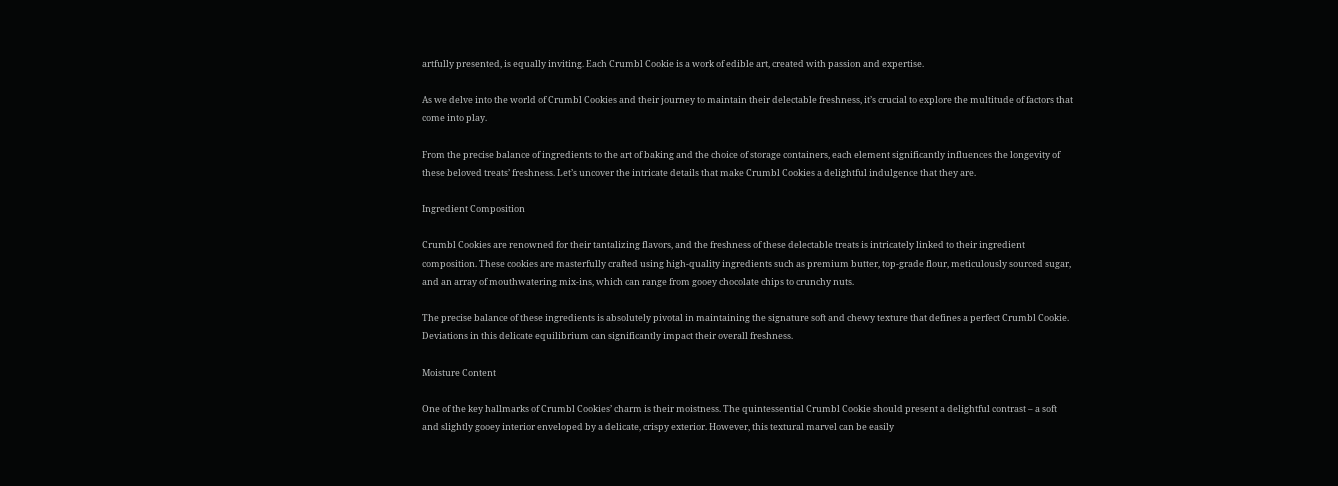artfully presented, is equally inviting. Each Crumbl Cookie is a work of edible art, created with passion and expertise.

As we delve into the world of Crumbl Cookies and their journey to maintain their delectable freshness, it’s crucial to explore the multitude of factors that come into play.

From the precise balance of ingredients to the art of baking and the choice of storage containers, each element significantly influences the longevity of these beloved treats’ freshness. Let’s uncover the intricate details that make Crumbl Cookies a delightful indulgence that they are.

Ingredient Composition

Crumbl Cookies are renowned for their tantalizing flavors, and the freshness of these delectable treats is intricately linked to their ingredient composition. These cookies are masterfully crafted using high-quality ingredients such as premium butter, top-grade flour, meticulously sourced sugar, and an array of mouthwatering mix-ins, which can range from gooey chocolate chips to crunchy nuts.

The precise balance of these ingredients is absolutely pivotal in maintaining the signature soft and chewy texture that defines a perfect Crumbl Cookie. Deviations in this delicate equilibrium can significantly impact their overall freshness.

Moisture Content

One of the key hallmarks of Crumbl Cookies’ charm is their moistness. The quintessential Crumbl Cookie should present a delightful contrast – a soft and slightly gooey interior enveloped by a delicate, crispy exterior. However, this textural marvel can be easily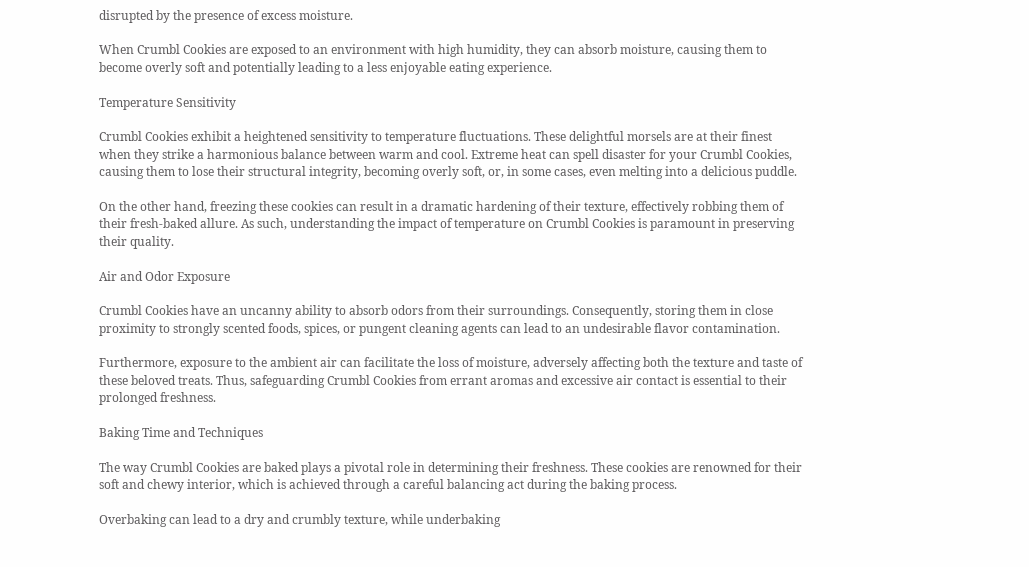disrupted by the presence of excess moisture.

When Crumbl Cookies are exposed to an environment with high humidity, they can absorb moisture, causing them to become overly soft and potentially leading to a less enjoyable eating experience.

Temperature Sensitivity

Crumbl Cookies exhibit a heightened sensitivity to temperature fluctuations. These delightful morsels are at their finest when they strike a harmonious balance between warm and cool. Extreme heat can spell disaster for your Crumbl Cookies, causing them to lose their structural integrity, becoming overly soft, or, in some cases, even melting into a delicious puddle.

On the other hand, freezing these cookies can result in a dramatic hardening of their texture, effectively robbing them of their fresh-baked allure. As such, understanding the impact of temperature on Crumbl Cookies is paramount in preserving their quality.

Air and Odor Exposure

Crumbl Cookies have an uncanny ability to absorb odors from their surroundings. Consequently, storing them in close proximity to strongly scented foods, spices, or pungent cleaning agents can lead to an undesirable flavor contamination.

Furthermore, exposure to the ambient air can facilitate the loss of moisture, adversely affecting both the texture and taste of these beloved treats. Thus, safeguarding Crumbl Cookies from errant aromas and excessive air contact is essential to their prolonged freshness.

Baking Time and Techniques

The way Crumbl Cookies are baked plays a pivotal role in determining their freshness. These cookies are renowned for their soft and chewy interior, which is achieved through a careful balancing act during the baking process.

Overbaking can lead to a dry and crumbly texture, while underbaking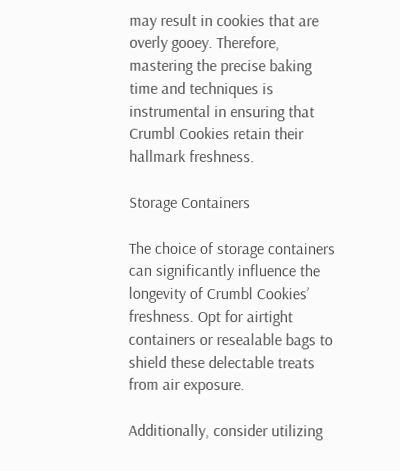may result in cookies that are overly gooey. Therefore, mastering the precise baking time and techniques is instrumental in ensuring that Crumbl Cookies retain their hallmark freshness.

Storage Containers

The choice of storage containers can significantly influence the longevity of Crumbl Cookies’ freshness. Opt for airtight containers or resealable bags to shield these delectable treats from air exposure.

Additionally, consider utilizing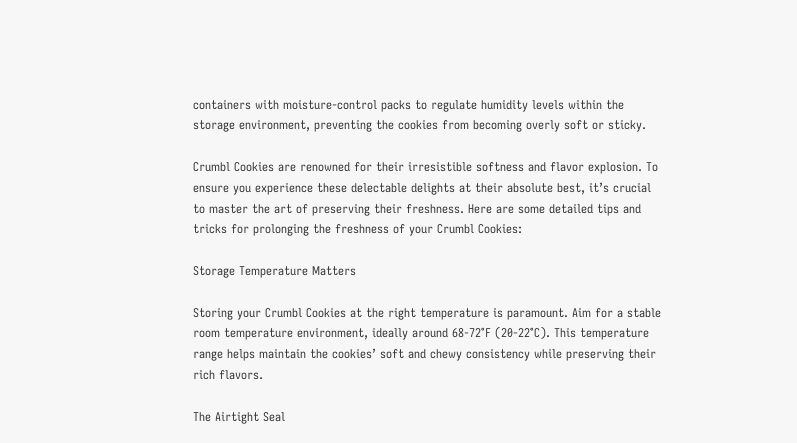containers with moisture-control packs to regulate humidity levels within the storage environment, preventing the cookies from becoming overly soft or sticky.

Crumbl Cookies are renowned for their irresistible softness and flavor explosion. To ensure you experience these delectable delights at their absolute best, it’s crucial to master the art of preserving their freshness. Here are some detailed tips and tricks for prolonging the freshness of your Crumbl Cookies:

Storage Temperature Matters

Storing your Crumbl Cookies at the right temperature is paramount. Aim for a stable room temperature environment, ideally around 68-72°F (20-22°C). This temperature range helps maintain the cookies’ soft and chewy consistency while preserving their rich flavors.

The Airtight Seal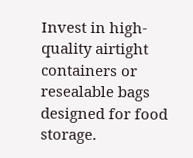Invest in high-quality airtight containers or resealable bags designed for food storage.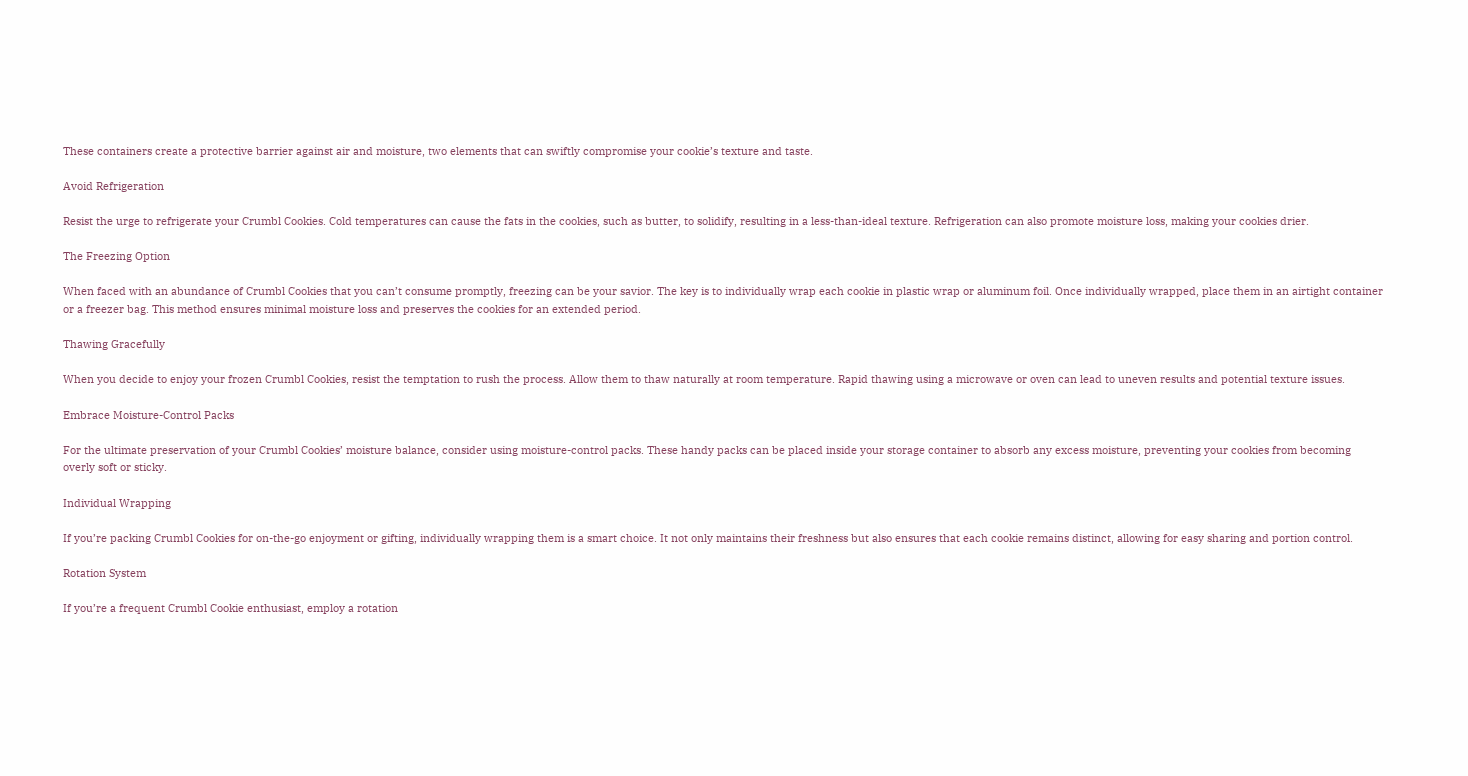These containers create a protective barrier against air and moisture, two elements that can swiftly compromise your cookie’s texture and taste.

Avoid Refrigeration

Resist the urge to refrigerate your Crumbl Cookies. Cold temperatures can cause the fats in the cookies, such as butter, to solidify, resulting in a less-than-ideal texture. Refrigeration can also promote moisture loss, making your cookies drier.

The Freezing Option

When faced with an abundance of Crumbl Cookies that you can’t consume promptly, freezing can be your savior. The key is to individually wrap each cookie in plastic wrap or aluminum foil. Once individually wrapped, place them in an airtight container or a freezer bag. This method ensures minimal moisture loss and preserves the cookies for an extended period.

Thawing Gracefully

When you decide to enjoy your frozen Crumbl Cookies, resist the temptation to rush the process. Allow them to thaw naturally at room temperature. Rapid thawing using a microwave or oven can lead to uneven results and potential texture issues.

Embrace Moisture-Control Packs

For the ultimate preservation of your Crumbl Cookies’ moisture balance, consider using moisture-control packs. These handy packs can be placed inside your storage container to absorb any excess moisture, preventing your cookies from becoming overly soft or sticky.

Individual Wrapping

If you’re packing Crumbl Cookies for on-the-go enjoyment or gifting, individually wrapping them is a smart choice. It not only maintains their freshness but also ensures that each cookie remains distinct, allowing for easy sharing and portion control.

Rotation System

If you’re a frequent Crumbl Cookie enthusiast, employ a rotation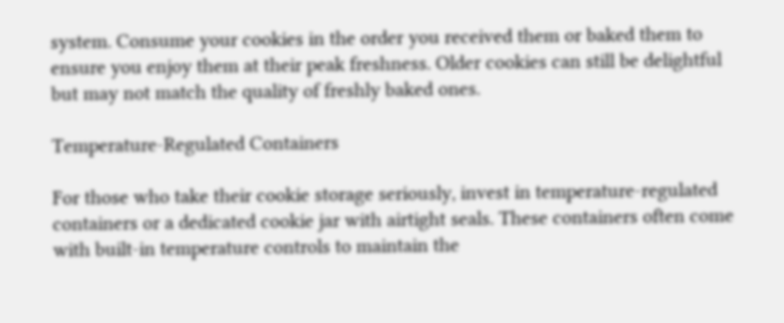system. Consume your cookies in the order you received them or baked them to ensure you enjoy them at their peak freshness. Older cookies can still be delightful but may not match the quality of freshly baked ones.

Temperature-Regulated Containers

For those who take their cookie storage seriously, invest in temperature-regulated containers or a dedicated cookie jar with airtight seals. These containers often come with built-in temperature controls to maintain the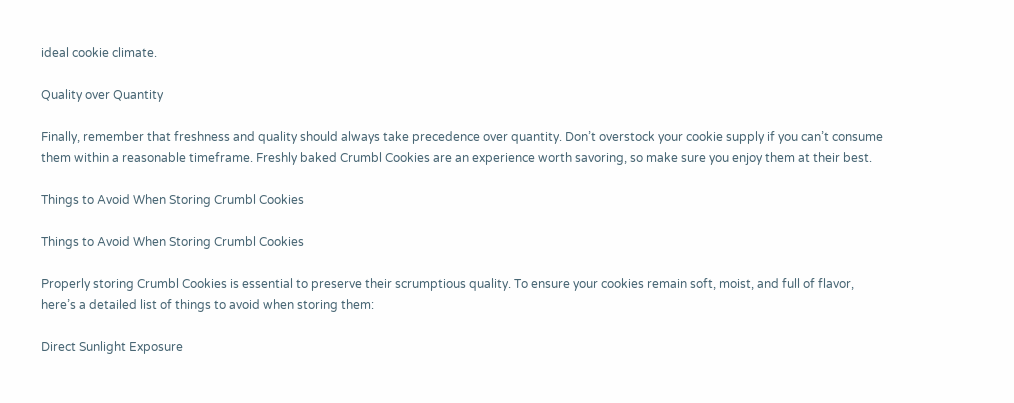ideal cookie climate.

Quality over Quantity

Finally, remember that freshness and quality should always take precedence over quantity. Don’t overstock your cookie supply if you can’t consume them within a reasonable timeframe. Freshly baked Crumbl Cookies are an experience worth savoring, so make sure you enjoy them at their best.

Things to Avoid When Storing Crumbl Cookies

Things to Avoid When Storing Crumbl Cookies

Properly storing Crumbl Cookies is essential to preserve their scrumptious quality. To ensure your cookies remain soft, moist, and full of flavor, here’s a detailed list of things to avoid when storing them:

Direct Sunlight Exposure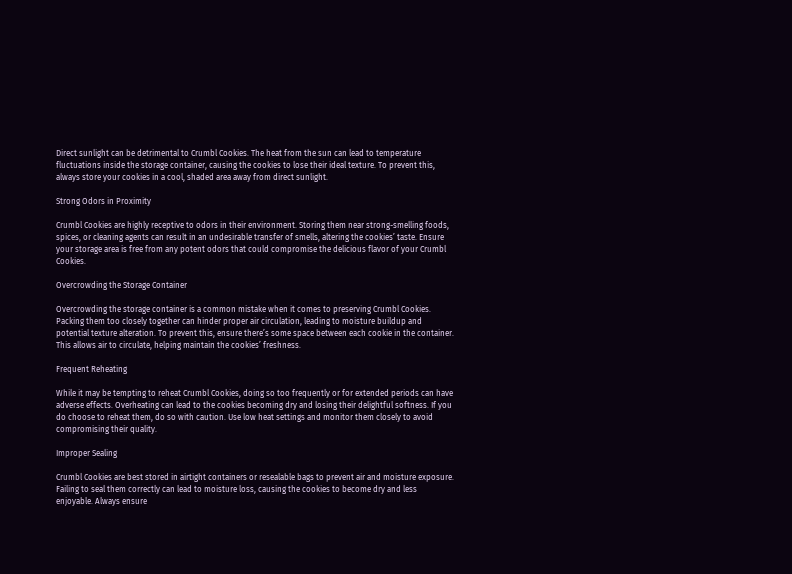Direct sunlight can be detrimental to Crumbl Cookies. The heat from the sun can lead to temperature fluctuations inside the storage container, causing the cookies to lose their ideal texture. To prevent this, always store your cookies in a cool, shaded area away from direct sunlight.

Strong Odors in Proximity

Crumbl Cookies are highly receptive to odors in their environment. Storing them near strong-smelling foods, spices, or cleaning agents can result in an undesirable transfer of smells, altering the cookies’ taste. Ensure your storage area is free from any potent odors that could compromise the delicious flavor of your Crumbl Cookies.

Overcrowding the Storage Container

Overcrowding the storage container is a common mistake when it comes to preserving Crumbl Cookies. Packing them too closely together can hinder proper air circulation, leading to moisture buildup and potential texture alteration. To prevent this, ensure there’s some space between each cookie in the container. This allows air to circulate, helping maintain the cookies’ freshness.

Frequent Reheating

While it may be tempting to reheat Crumbl Cookies, doing so too frequently or for extended periods can have adverse effects. Overheating can lead to the cookies becoming dry and losing their delightful softness. If you do choose to reheat them, do so with caution. Use low heat settings and monitor them closely to avoid compromising their quality.

Improper Sealing

Crumbl Cookies are best stored in airtight containers or resealable bags to prevent air and moisture exposure. Failing to seal them correctly can lead to moisture loss, causing the cookies to become dry and less enjoyable. Always ensure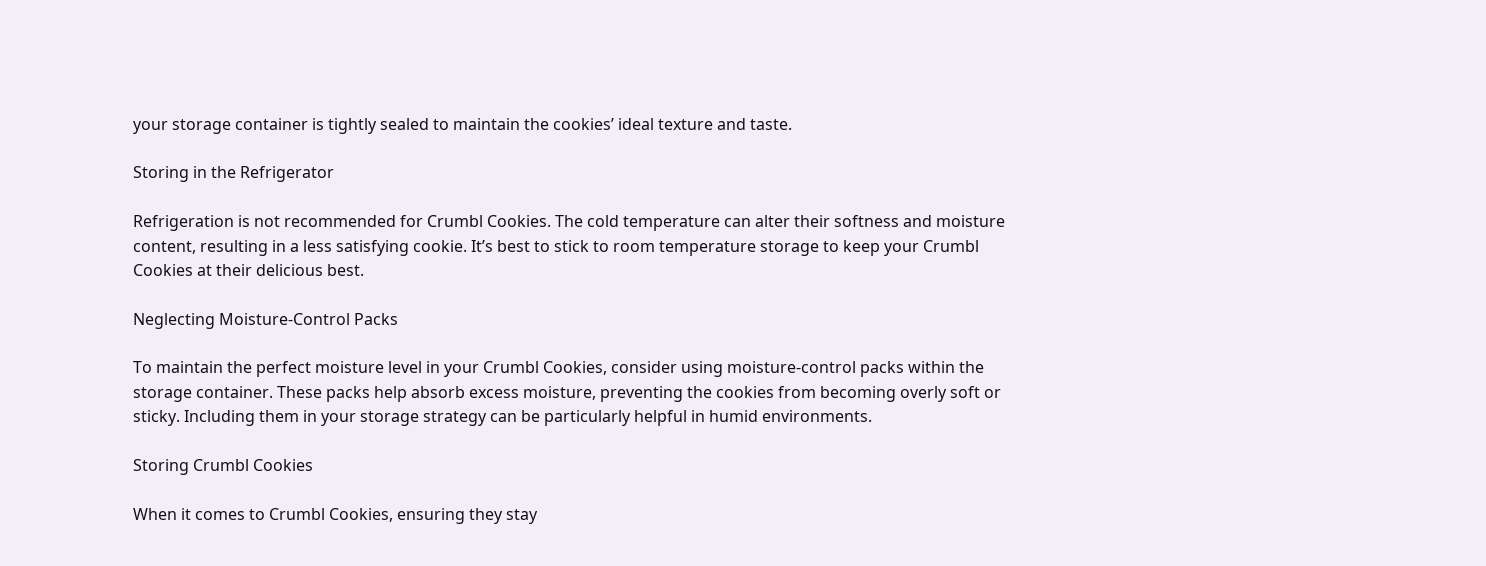your storage container is tightly sealed to maintain the cookies’ ideal texture and taste.

Storing in the Refrigerator

Refrigeration is not recommended for Crumbl Cookies. The cold temperature can alter their softness and moisture content, resulting in a less satisfying cookie. It’s best to stick to room temperature storage to keep your Crumbl Cookies at their delicious best.

Neglecting Moisture-Control Packs

To maintain the perfect moisture level in your Crumbl Cookies, consider using moisture-control packs within the storage container. These packs help absorb excess moisture, preventing the cookies from becoming overly soft or sticky. Including them in your storage strategy can be particularly helpful in humid environments.

Storing Crumbl Cookies

When it comes to Crumbl Cookies, ensuring they stay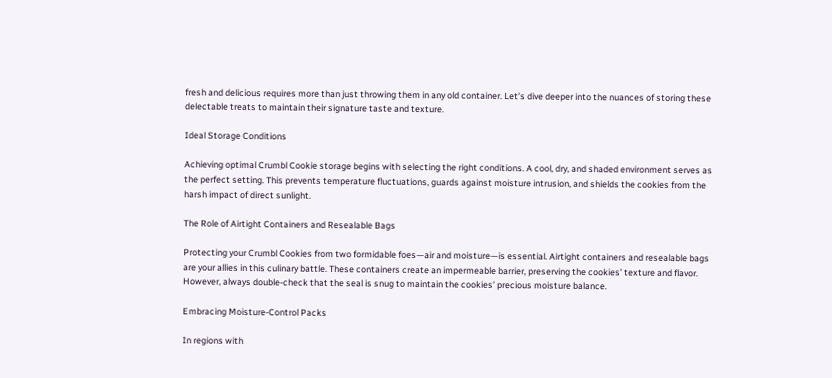fresh and delicious requires more than just throwing them in any old container. Let’s dive deeper into the nuances of storing these delectable treats to maintain their signature taste and texture.

Ideal Storage Conditions

Achieving optimal Crumbl Cookie storage begins with selecting the right conditions. A cool, dry, and shaded environment serves as the perfect setting. This prevents temperature fluctuations, guards against moisture intrusion, and shields the cookies from the harsh impact of direct sunlight.

The Role of Airtight Containers and Resealable Bags

Protecting your Crumbl Cookies from two formidable foes—air and moisture—is essential. Airtight containers and resealable bags are your allies in this culinary battle. These containers create an impermeable barrier, preserving the cookies’ texture and flavor. However, always double-check that the seal is snug to maintain the cookies’ precious moisture balance.

Embracing Moisture-Control Packs

In regions with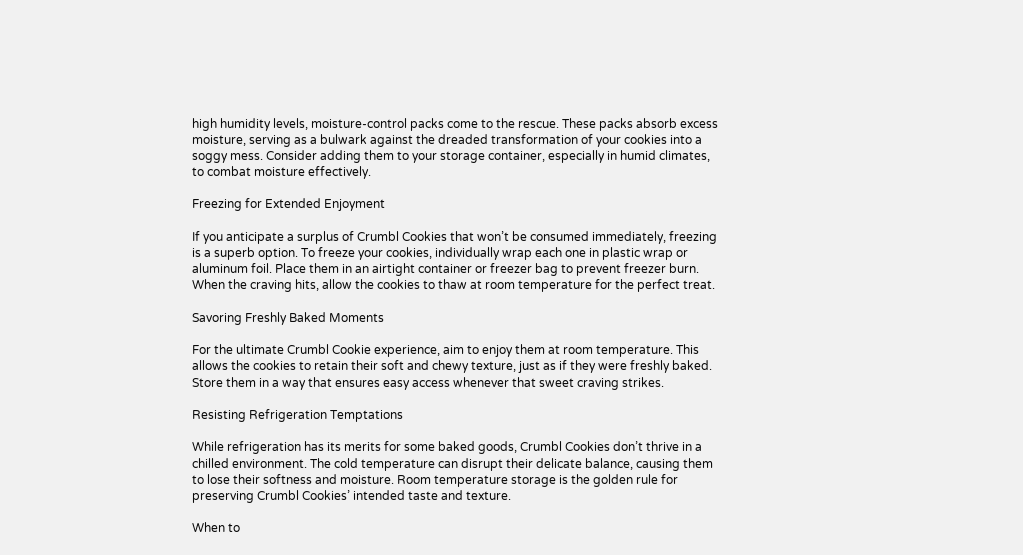high humidity levels, moisture-control packs come to the rescue. These packs absorb excess moisture, serving as a bulwark against the dreaded transformation of your cookies into a soggy mess. Consider adding them to your storage container, especially in humid climates, to combat moisture effectively.

Freezing for Extended Enjoyment

If you anticipate a surplus of Crumbl Cookies that won’t be consumed immediately, freezing is a superb option. To freeze your cookies, individually wrap each one in plastic wrap or aluminum foil. Place them in an airtight container or freezer bag to prevent freezer burn. When the craving hits, allow the cookies to thaw at room temperature for the perfect treat.

Savoring Freshly Baked Moments

For the ultimate Crumbl Cookie experience, aim to enjoy them at room temperature. This allows the cookies to retain their soft and chewy texture, just as if they were freshly baked. Store them in a way that ensures easy access whenever that sweet craving strikes.

Resisting Refrigeration Temptations

While refrigeration has its merits for some baked goods, Crumbl Cookies don’t thrive in a chilled environment. The cold temperature can disrupt their delicate balance, causing them to lose their softness and moisture. Room temperature storage is the golden rule for preserving Crumbl Cookies’ intended taste and texture.

When to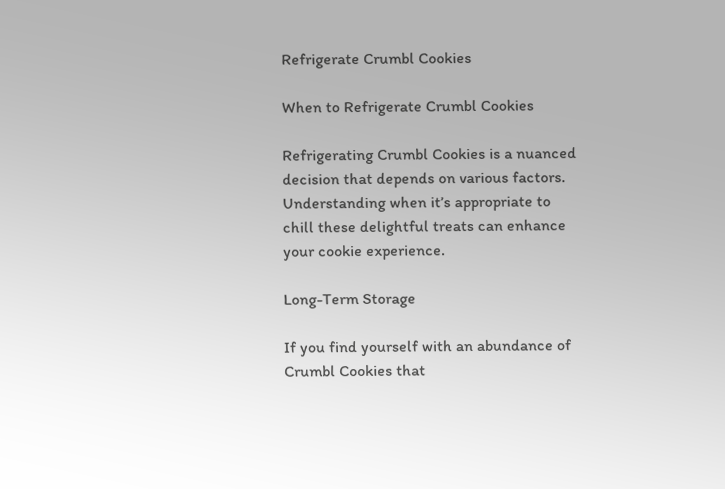Refrigerate Crumbl Cookies

When to Refrigerate Crumbl Cookies

Refrigerating Crumbl Cookies is a nuanced decision that depends on various factors. Understanding when it’s appropriate to chill these delightful treats can enhance your cookie experience.

Long-Term Storage

If you find yourself with an abundance of Crumbl Cookies that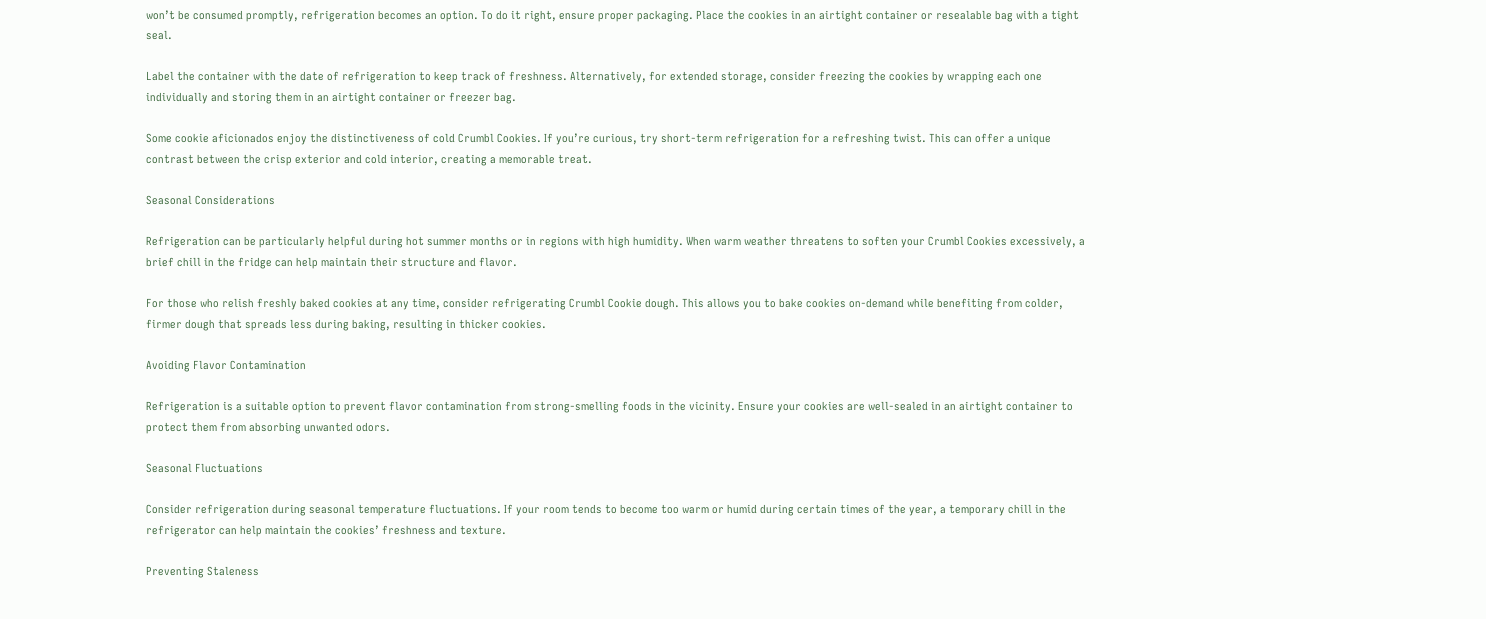won’t be consumed promptly, refrigeration becomes an option. To do it right, ensure proper packaging. Place the cookies in an airtight container or resealable bag with a tight seal.

Label the container with the date of refrigeration to keep track of freshness. Alternatively, for extended storage, consider freezing the cookies by wrapping each one individually and storing them in an airtight container or freezer bag.

Some cookie aficionados enjoy the distinctiveness of cold Crumbl Cookies. If you’re curious, try short-term refrigeration for a refreshing twist. This can offer a unique contrast between the crisp exterior and cold interior, creating a memorable treat.

Seasonal Considerations

Refrigeration can be particularly helpful during hot summer months or in regions with high humidity. When warm weather threatens to soften your Crumbl Cookies excessively, a brief chill in the fridge can help maintain their structure and flavor.

For those who relish freshly baked cookies at any time, consider refrigerating Crumbl Cookie dough. This allows you to bake cookies on-demand while benefiting from colder, firmer dough that spreads less during baking, resulting in thicker cookies.

Avoiding Flavor Contamination

Refrigeration is a suitable option to prevent flavor contamination from strong-smelling foods in the vicinity. Ensure your cookies are well-sealed in an airtight container to protect them from absorbing unwanted odors.

Seasonal Fluctuations

Consider refrigeration during seasonal temperature fluctuations. If your room tends to become too warm or humid during certain times of the year, a temporary chill in the refrigerator can help maintain the cookies’ freshness and texture.

Preventing Staleness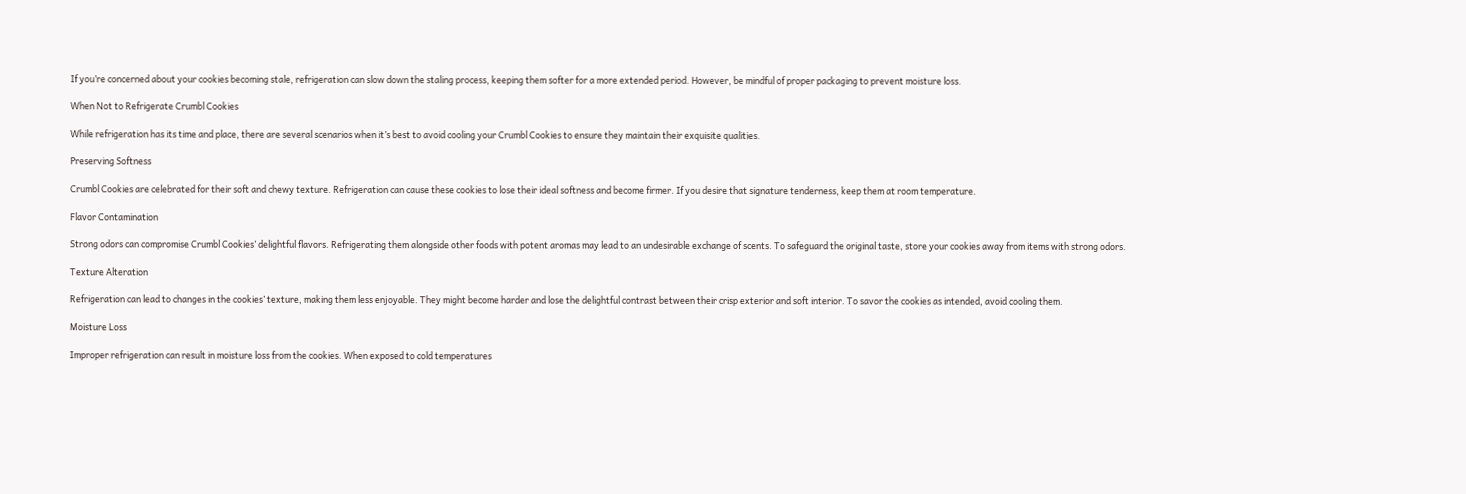If you’re concerned about your cookies becoming stale, refrigeration can slow down the staling process, keeping them softer for a more extended period. However, be mindful of proper packaging to prevent moisture loss.

When Not to Refrigerate Crumbl Cookies

While refrigeration has its time and place, there are several scenarios when it’s best to avoid cooling your Crumbl Cookies to ensure they maintain their exquisite qualities.

Preserving Softness

Crumbl Cookies are celebrated for their soft and chewy texture. Refrigeration can cause these cookies to lose their ideal softness and become firmer. If you desire that signature tenderness, keep them at room temperature.

Flavor Contamination

Strong odors can compromise Crumbl Cookies’ delightful flavors. Refrigerating them alongside other foods with potent aromas may lead to an undesirable exchange of scents. To safeguard the original taste, store your cookies away from items with strong odors.

Texture Alteration

Refrigeration can lead to changes in the cookies’ texture, making them less enjoyable. They might become harder and lose the delightful contrast between their crisp exterior and soft interior. To savor the cookies as intended, avoid cooling them.

Moisture Loss

Improper refrigeration can result in moisture loss from the cookies. When exposed to cold temperatures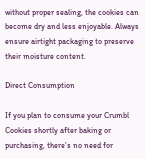without proper sealing, the cookies can become dry and less enjoyable. Always ensure airtight packaging to preserve their moisture content.

Direct Consumption

If you plan to consume your Crumbl Cookies shortly after baking or purchasing, there’s no need for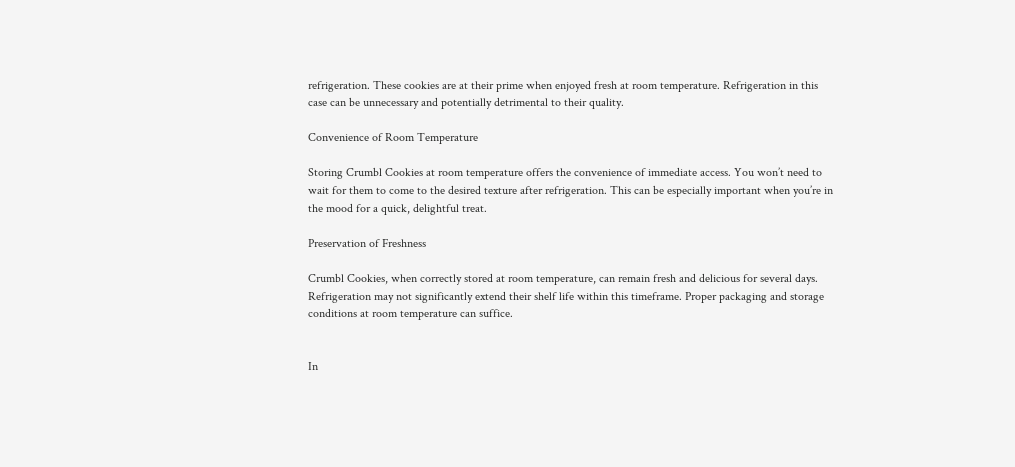refrigeration. These cookies are at their prime when enjoyed fresh at room temperature. Refrigeration in this case can be unnecessary and potentially detrimental to their quality.

Convenience of Room Temperature

Storing Crumbl Cookies at room temperature offers the convenience of immediate access. You won’t need to wait for them to come to the desired texture after refrigeration. This can be especially important when you’re in the mood for a quick, delightful treat.

Preservation of Freshness

Crumbl Cookies, when correctly stored at room temperature, can remain fresh and delicious for several days. Refrigeration may not significantly extend their shelf life within this timeframe. Proper packaging and storage conditions at room temperature can suffice.


In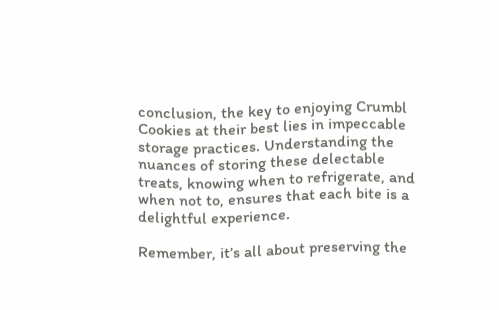conclusion, the key to enjoying Crumbl Cookies at their best lies in impeccable storage practices. Understanding the nuances of storing these delectable treats, knowing when to refrigerate, and when not to, ensures that each bite is a delightful experience.

Remember, it’s all about preserving the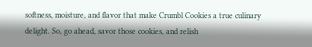softness, moisture, and flavor that make Crumbl Cookies a true culinary delight. So, go ahead, savor those cookies, and relish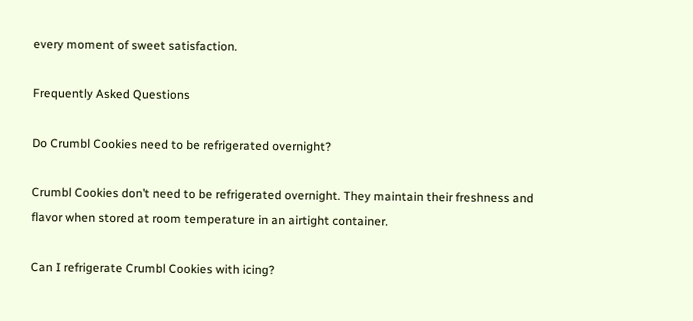every moment of sweet satisfaction.

Frequently Asked Questions

Do Crumbl Cookies need to be refrigerated overnight?

Crumbl Cookies don’t need to be refrigerated overnight. They maintain their freshness and flavor when stored at room temperature in an airtight container.

Can I refrigerate Crumbl Cookies with icing?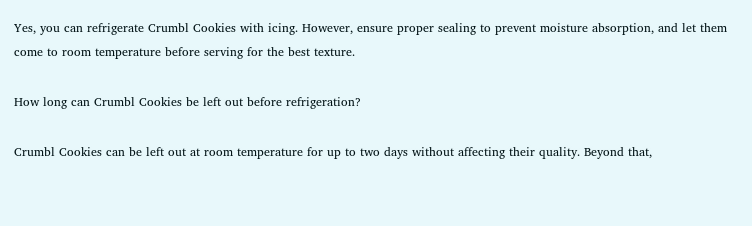Yes, you can refrigerate Crumbl Cookies with icing. However, ensure proper sealing to prevent moisture absorption, and let them come to room temperature before serving for the best texture.

How long can Crumbl Cookies be left out before refrigeration?

Crumbl Cookies can be left out at room temperature for up to two days without affecting their quality. Beyond that,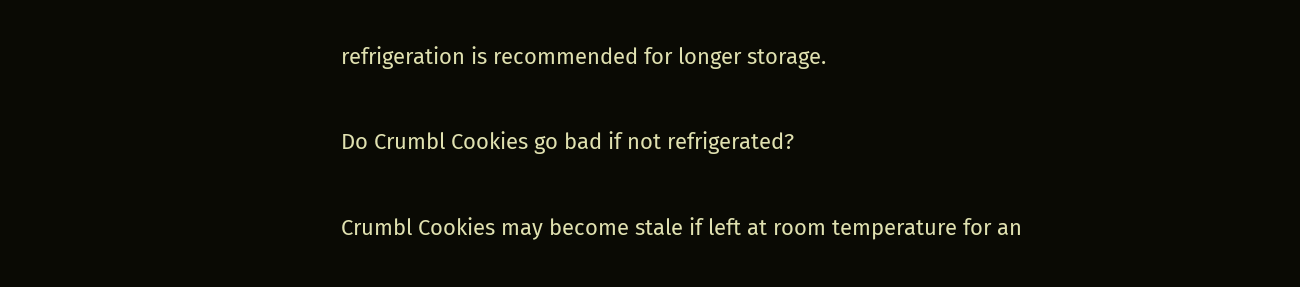refrigeration is recommended for longer storage.

Do Crumbl Cookies go bad if not refrigerated?

Crumbl Cookies may become stale if left at room temperature for an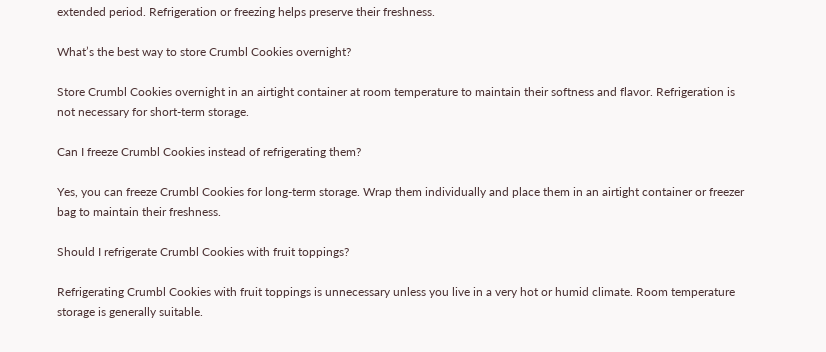extended period. Refrigeration or freezing helps preserve their freshness.

What’s the best way to store Crumbl Cookies overnight?

Store Crumbl Cookies overnight in an airtight container at room temperature to maintain their softness and flavor. Refrigeration is not necessary for short-term storage.

Can I freeze Crumbl Cookies instead of refrigerating them?

Yes, you can freeze Crumbl Cookies for long-term storage. Wrap them individually and place them in an airtight container or freezer bag to maintain their freshness.

Should I refrigerate Crumbl Cookies with fruit toppings?

Refrigerating Crumbl Cookies with fruit toppings is unnecessary unless you live in a very hot or humid climate. Room temperature storage is generally suitable.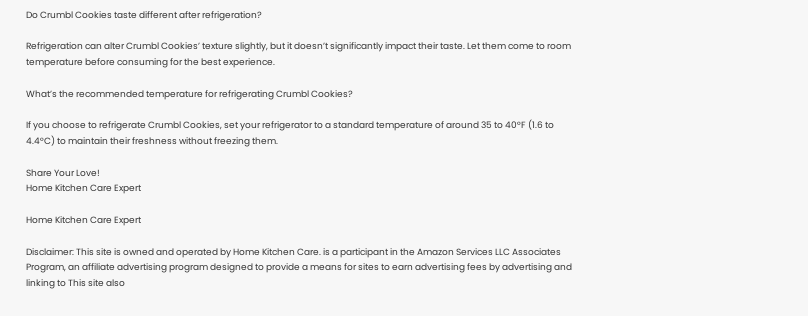Do Crumbl Cookies taste different after refrigeration?

Refrigeration can alter Crumbl Cookies’ texture slightly, but it doesn’t significantly impact their taste. Let them come to room temperature before consuming for the best experience.

What’s the recommended temperature for refrigerating Crumbl Cookies?

If you choose to refrigerate Crumbl Cookies, set your refrigerator to a standard temperature of around 35 to 40°F (1.6 to 4.4°C) to maintain their freshness without freezing them.

Share Your Love!
Home Kitchen Care Expert

Home Kitchen Care Expert

Disclaimer: This site is owned and operated by Home Kitchen Care. is a participant in the Amazon Services LLC Associates Program, an affiliate advertising program designed to provide a means for sites to earn advertising fees by advertising and linking to This site also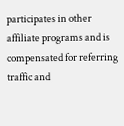participates in other affiliate programs and is compensated for referring traffic and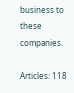business to these companies.

Articles: 118